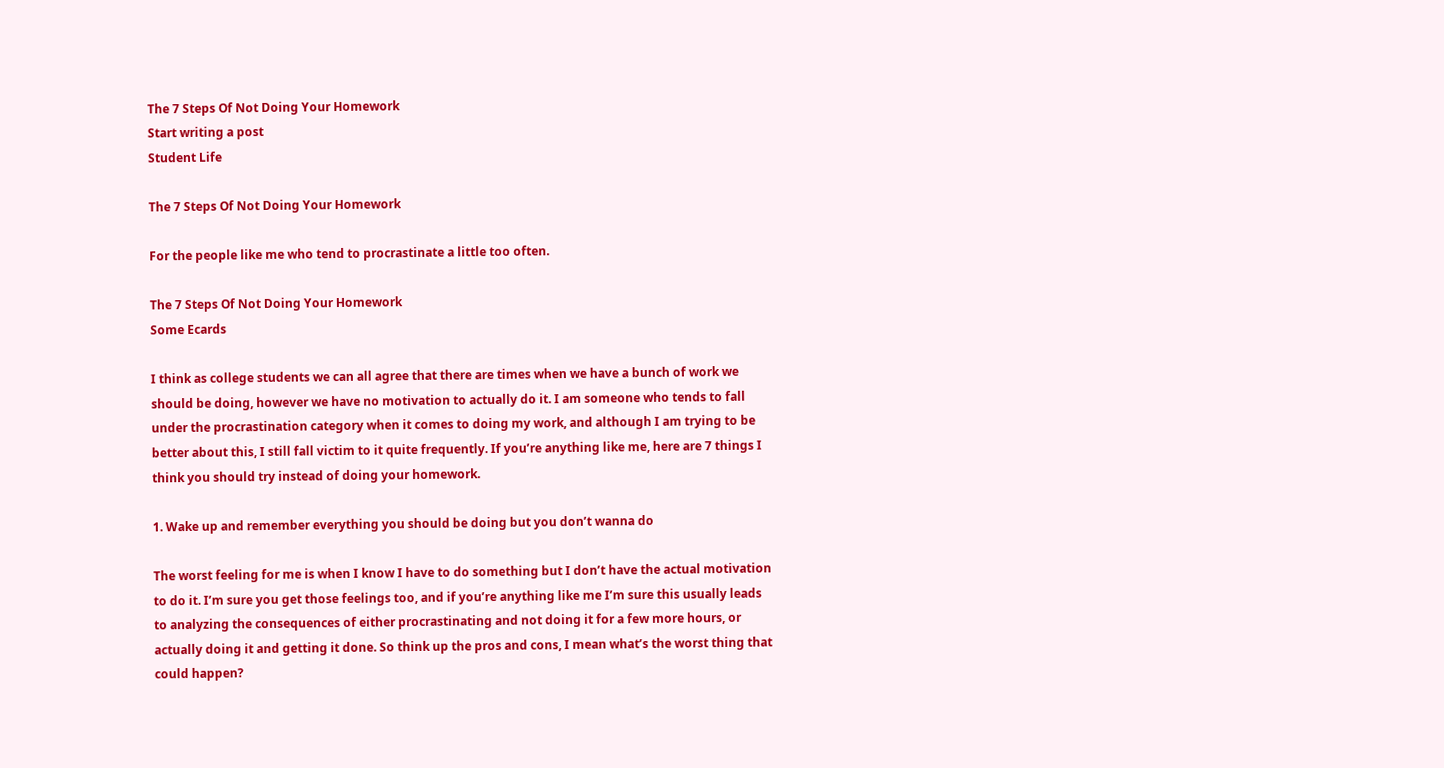The 7 Steps Of Not Doing Your Homework
Start writing a post
Student Life

The 7 Steps Of Not Doing Your Homework

For the people like me who tend to procrastinate a little too often.

The 7 Steps Of Not Doing Your Homework
Some Ecards

I think as college students we can all agree that there are times when we have a bunch of work we should be doing, however we have no motivation to actually do it. I am someone who tends to fall under the procrastination category when it comes to doing my work, and although I am trying to be better about this, I still fall victim to it quite frequently. If you’re anything like me, here are 7 things I think you should try instead of doing your homework.

1. Wake up and remember everything you should be doing but you don’t wanna do

The worst feeling for me is when I know I have to do something but I don’t have the actual motivation to do it. I’m sure you get those feelings too, and if you’re anything like me I’m sure this usually leads to analyzing the consequences of either procrastinating and not doing it for a few more hours, or actually doing it and getting it done. So think up the pros and cons, I mean what’s the worst thing that could happen?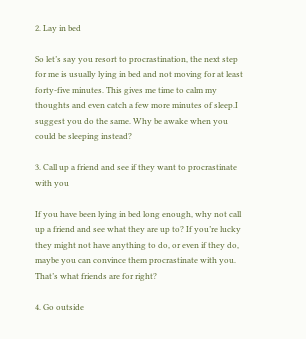2. Lay in bed

So let’s say you resort to procrastination, the next step for me is usually lying in bed and not moving for at least forty-five minutes. This gives me time to calm my thoughts and even catch a few more minutes of sleep.I suggest you do the same. Why be awake when you could be sleeping instead?

3. Call up a friend and see if they want to procrastinate with you

If you have been lying in bed long enough, why not call up a friend and see what they are up to? If you’re lucky they might not have anything to do, or even if they do, maybe you can convince them procrastinate with you. That’s what friends are for right?

4. Go outside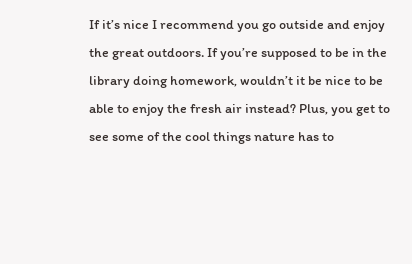If it’s nice I recommend you go outside and enjoy the great outdoors. If you’re supposed to be in the library doing homework, wouldn’t it be nice to be able to enjoy the fresh air instead? Plus, you get to see some of the cool things nature has to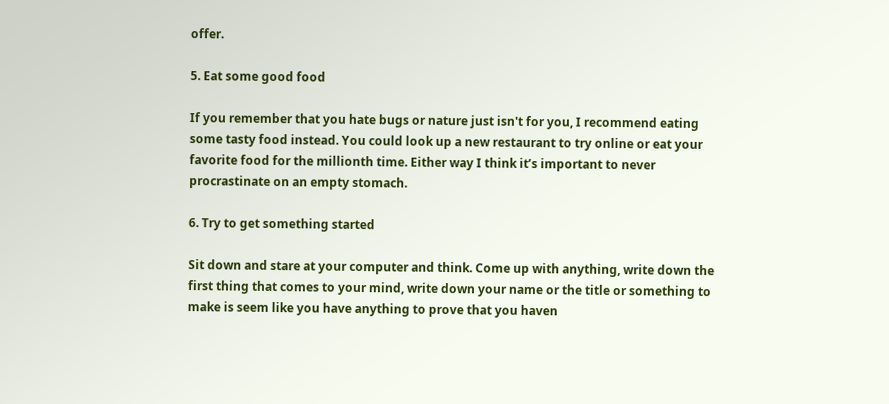offer.

5. Eat some good food

If you remember that you hate bugs or nature just isn't for you, I recommend eating some tasty food instead. You could look up a new restaurant to try online or eat your favorite food for the millionth time. Either way I think it’s important to never procrastinate on an empty stomach.

6. Try to get something started

Sit down and stare at your computer and think. Come up with anything, write down the first thing that comes to your mind, write down your name or the title or something to make is seem like you have anything to prove that you haven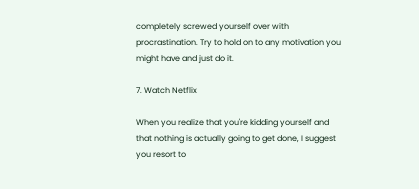completely screwed yourself over with procrastination. Try to hold on to any motivation you might have and just do it.

7. Watch Netflix

When you realize that you're kidding yourself and that nothing is actually going to get done, I suggest you resort to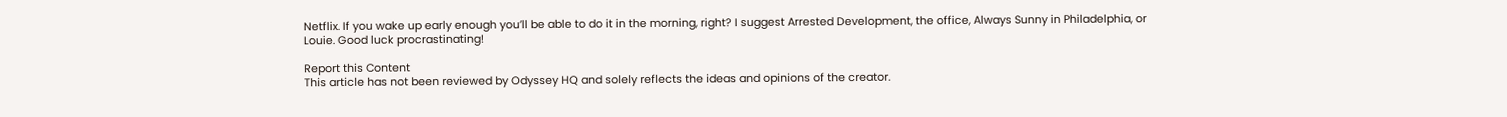Netflix. If you wake up early enough you’ll be able to do it in the morning, right? I suggest Arrested Development, the office, Always Sunny in Philadelphia, or Louie. Good luck procrastinating!

Report this Content
This article has not been reviewed by Odyssey HQ and solely reflects the ideas and opinions of the creator.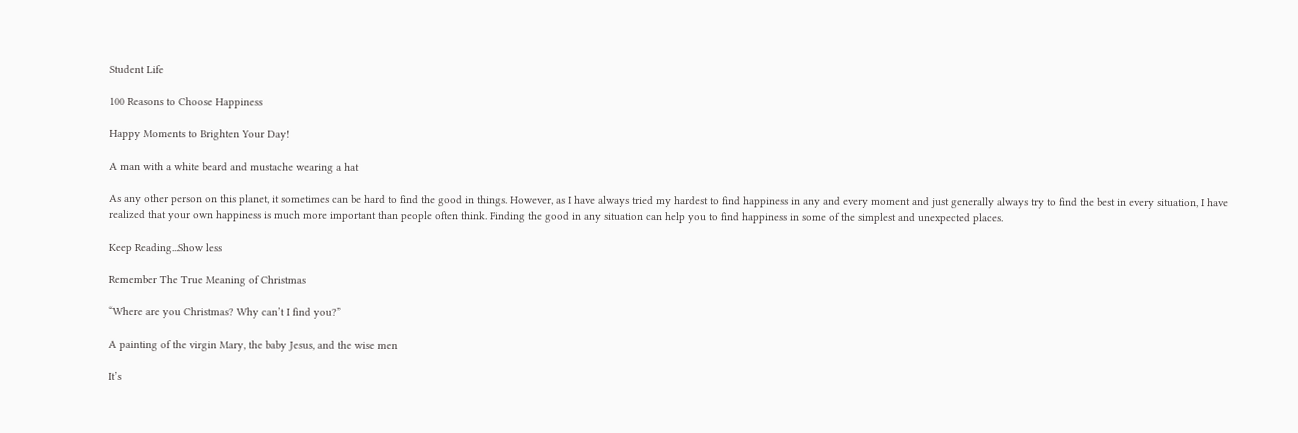Student Life

100 Reasons to Choose Happiness

Happy Moments to Brighten Your Day!

A man with a white beard and mustache wearing a hat

As any other person on this planet, it sometimes can be hard to find the good in things. However, as I have always tried my hardest to find happiness in any and every moment and just generally always try to find the best in every situation, I have realized that your own happiness is much more important than people often think. Finding the good in any situation can help you to find happiness in some of the simplest and unexpected places.

Keep Reading...Show less

Remember The True Meaning of Christmas

“Where are you Christmas? Why can’t I find you?”

A painting of the virgin Mary, the baby Jesus, and the wise men

It’s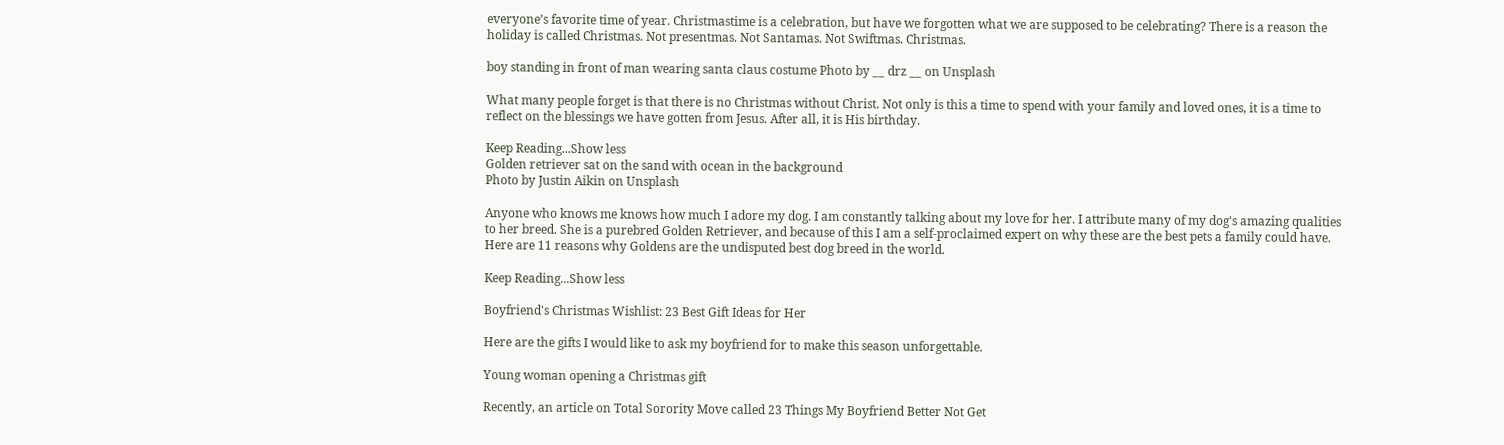everyone’s favorite time of year. Christmastime is a celebration, but have we forgotten what we are supposed to be celebrating? There is a reason the holiday is called Christmas. Not presentmas. Not Santamas. Not Swiftmas. Christmas.

boy standing in front of man wearing santa claus costume Photo by __ drz __ on Unsplash

What many people forget is that there is no Christmas without Christ. Not only is this a time to spend with your family and loved ones, it is a time to reflect on the blessings we have gotten from Jesus. After all, it is His birthday.

Keep Reading...Show less
Golden retriever sat on the sand with ocean in the background
Photo by Justin Aikin on Unsplash

Anyone who knows me knows how much I adore my dog. I am constantly talking about my love for her. I attribute many of my dog's amazing qualities to her breed. She is a purebred Golden Retriever, and because of this I am a self-proclaimed expert on why these are the best pets a family could have. Here are 11 reasons why Goldens are the undisputed best dog breed in the world.

Keep Reading...Show less

Boyfriend's Christmas Wishlist: 23 Best Gift Ideas for Her

Here are the gifts I would like to ask my boyfriend for to make this season unforgettable.

Young woman opening a Christmas gift

Recently, an article on Total Sorority Move called 23 Things My Boyfriend Better Not Get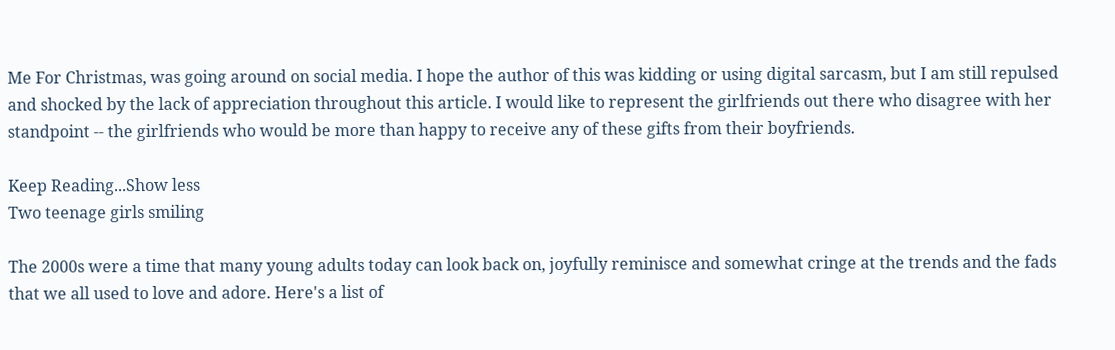Me For Christmas, was going around on social media. I hope the author of this was kidding or using digital sarcasm, but I am still repulsed and shocked by the lack of appreciation throughout this article. I would like to represent the girlfriends out there who disagree with her standpoint -- the girlfriends who would be more than happy to receive any of these gifts from their boyfriends.

Keep Reading...Show less
Two teenage girls smiling

The 2000s were a time that many young adults today can look back on, joyfully reminisce and somewhat cringe at the trends and the fads that we all used to love and adore. Here's a list of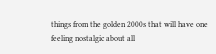things from the golden 2000s that will have one feeling nostalgic about all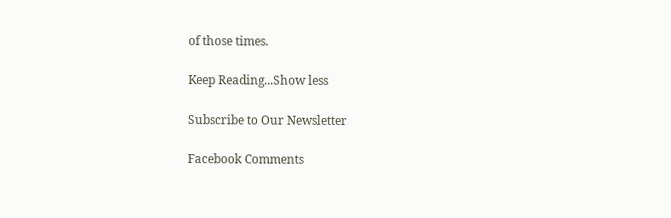of those times.

Keep Reading...Show less

Subscribe to Our Newsletter

Facebook Comments